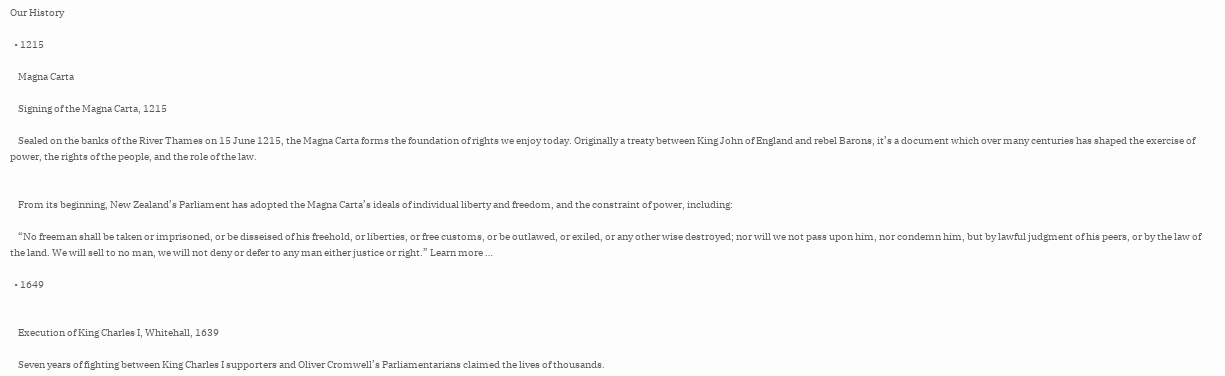Our History

  • 1215

    Magna Carta

    Signing of the Magna Carta, 1215

    Sealed on the banks of the River Thames on 15 June 1215, the Magna Carta forms the foundation of rights we enjoy today. Originally a treaty between King John of England and rebel Barons, it’s a document which over many centuries has shaped the exercise of power, the rights of the people, and the role of the law.


    From its beginning, New Zealand’s Parliament has adopted the Magna Carta’s ideals of individual liberty and freedom, and the constraint of power, including:

    “No freeman shall be taken or imprisoned, or be disseised of his freehold, or liberties, or free customs, or be outlawed, or exiled, or any other wise destroyed; nor will we not pass upon him, nor condemn him, but by lawful judgment of his peers, or by the law of the land. We will sell to no man, we will not deny or defer to any man either justice or right.” Learn more …

  • 1649


    Execution of King Charles I, Whitehall, 1639

    Seven years of fighting between King Charles I supporters and Oliver Cromwell’s Parliamentarians claimed the lives of thousands.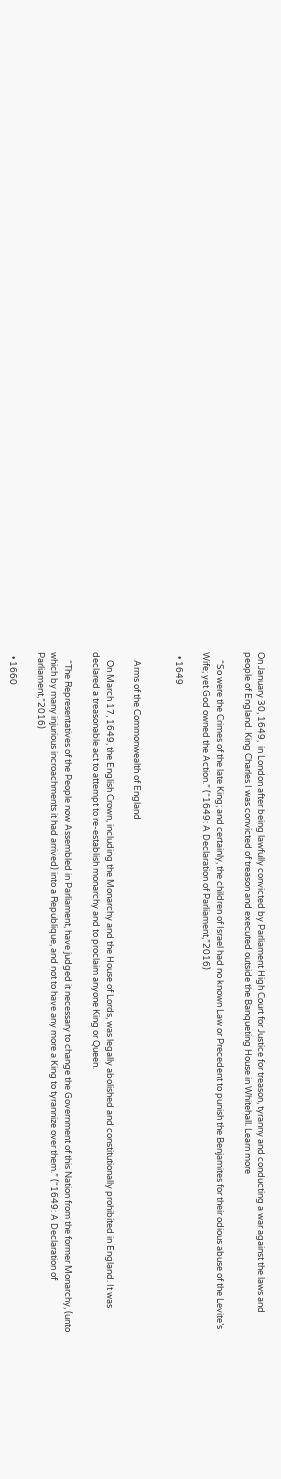On January 30, 1649,  in London after being lawfully convicted by Parliament High Court for Justice for treason, tyranny and conducting a war against the laws and people of England. King Charles I was convicted of treason and executed outside the Banqueting House in Whitehall. Learn more

    “So were the Crimes of the late King; and certainly, the children of Israel had no known Law or Precedent to punish the Benjamites for their odious abuse of the Levite’s Wife; yet God owned the Action.” (“1649: A Declaration of Parliament,”2016)

  • 1649


    Arms of the Commonwealth of England

    On March 17, 1649, the English Crown, including the Monarchy and the House of Lords, was legally abolished and constitutionally prohibited in England. It was declared a treasonable act to attempt to re-establish monarchy and to proclaim anyone King or Queen.

    “The Representatives of the People now Assembled in Parliament, have judged it necessary to change the Government of this Nation from the former Monarchy, (unto which by many injurious incroachments it had arrived) into a Republique, and not to have any more a King to tyrannize over them.” (“1649: A Declaration of Parliament,”2016)

  • 1660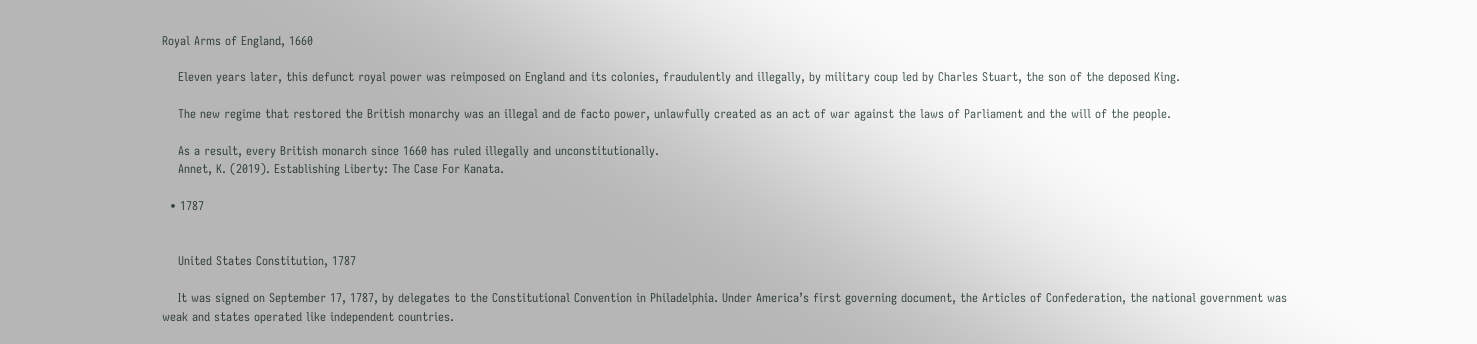Royal Arms of England, 1660

    Eleven years later, this defunct royal power was reimposed on England and its colonies, fraudulently and illegally, by military coup led by Charles Stuart, the son of the deposed King.

    The new regime that restored the British monarchy was an illegal and de facto power, unlawfully created as an act of war against the laws of Parliament and the will of the people.

    As a result, every British monarch since 1660 has ruled illegally and unconstitutionally.
    Annet, K. (2019). Establishing Liberty: The Case For Kanata.

  • 1787


    United States Constitution, 1787

    It was signed on September 17, 1787, by delegates to the Constitutional Convention in Philadelphia. Under America’s first governing document, the Articles of Confederation, the national government was weak and states operated like independent countries.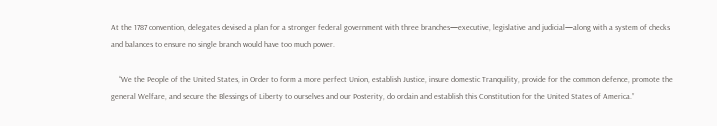At the 1787 convention, delegates devised a plan for a stronger federal government with three branches—executive, legislative and judicial—along with a system of checks and balances to ensure no single branch would have too much power.

    “We the People of the United States, in Order to form a more perfect Union, establish Justice, insure domestic Tranquility, provide for the common defence, promote the general Welfare, and secure the Blessings of Liberty to ourselves and our Posterity, do ordain and establish this Constitution for the United States of America.”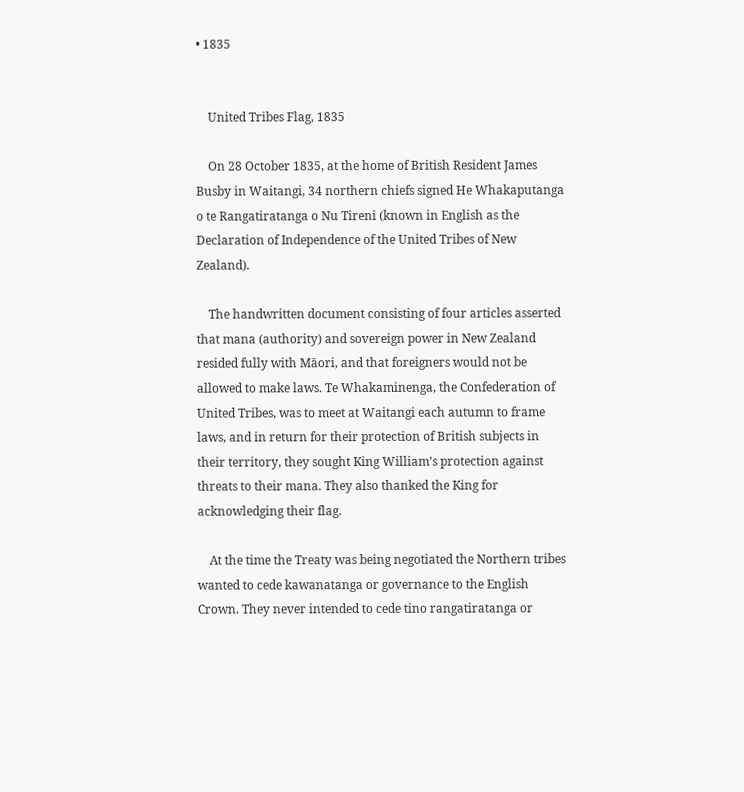• 1835


    United Tribes Flag, 1835

    On 28 October 1835, at the home of British Resident James Busby in Waitangi, 34 northern chiefs signed He Whakaputanga o te Rangatiratanga o Nu Tireni (known in English as the Declaration of Independence of the United Tribes of New Zealand).

    The handwritten document consisting of four articles asserted that mana (authority) and sovereign power in New Zealand resided fully with Māori, and that foreigners would not be allowed to make laws. Te Whakaminenga, the Confederation of United Tribes, was to meet at Waitangi each autumn to frame laws, and in return for their protection of British subjects in their territory, they sought King William’s protection against threats to their mana. They also thanked the King for acknowledging their flag.

    At the time the Treaty was being negotiated the Northern tribes wanted to cede kawanatanga or governance to the English Crown. They never intended to cede tino rangatiratanga or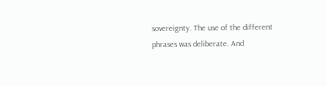sovereignty. The use of the different phrases was deliberate. And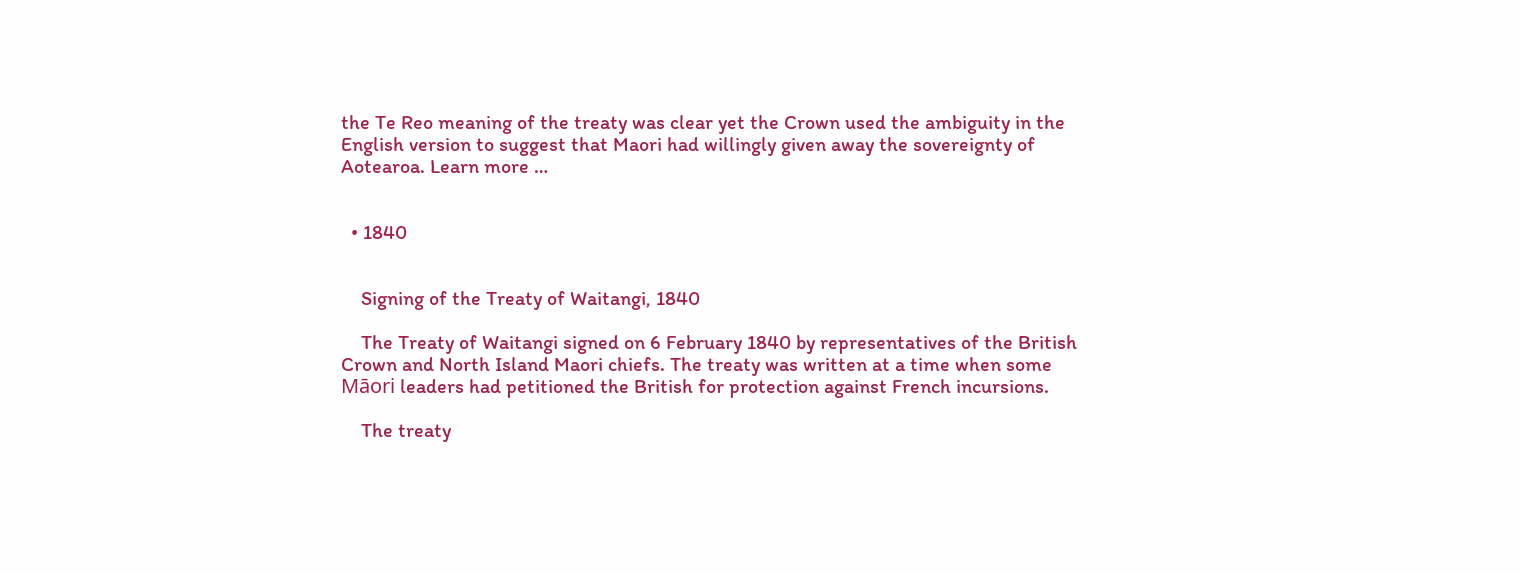the Te Reo meaning of the treaty was clear yet the Crown used the ambiguity in the English version to suggest that Maori had willingly given away the sovereignty of Aotearoa. Learn more …


  • 1840


    Signing of the Treaty of Waitangi, 1840

    The Treaty of Waitangi signed on 6 February 1840 by representatives of the British Crown and North Island Maori chiefs. The treaty was written at a time when some Māori leaders had petitioned the British for protection against French incursions.

    The treaty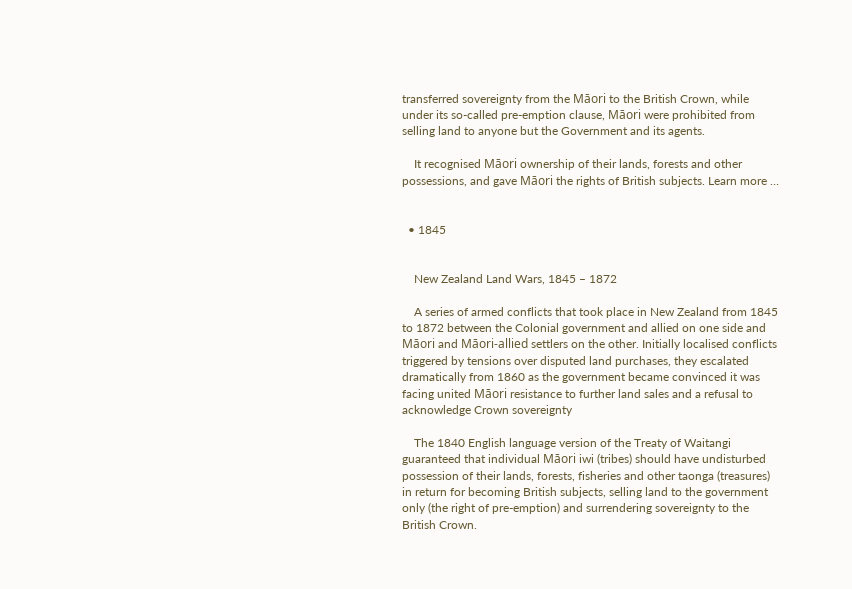transferred sovereignty from the Māori to the British Crown, while under its so-called pre-emption clause, Māori were prohibited from selling land to anyone but the Government and its agents.

    It recognised Māori ownership of their lands, forests and other possessions, and gave Māori the rights of British subjects. Learn more …


  • 1845


    New Zealand Land Wars, 1845 – 1872

    A series of armed conflicts that took place in New Zealand from 1845 to 1872 between the Colonial government and allied on one side and Māori and Māori-allied settlers on the other. Initially localised conflicts triggered by tensions over disputed land purchases, they escalated dramatically from 1860 as the government became convinced it was facing united Māori resistance to further land sales and a refusal to acknowledge Crown sovereignty

    The 1840 English language version of the Treaty of Waitangi guaranteed that individual Māori iwi (tribes) should have undisturbed possession of their lands, forests, fisheries and other taonga (treasures) in return for becoming British subjects, selling land to the government only (the right of pre-emption) and surrendering sovereignty to the British Crown.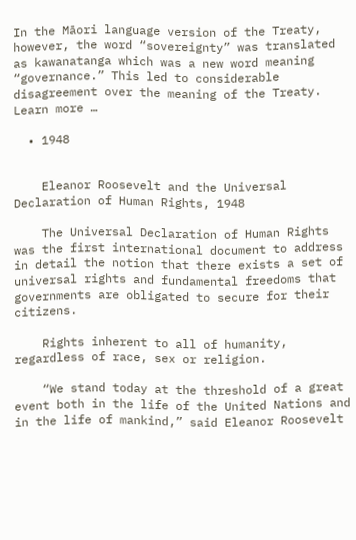In the Māori language version of the Treaty, however, the word “sovereignty” was translated as kawanatanga which was a new word meaning “governance.” This led to considerable disagreement over the meaning of the Treaty. Learn more …

  • 1948


    Eleanor Roosevelt and the Universal Declaration of Human Rights, 1948

    The Universal Declaration of Human Rights was the first international document to address in detail the notion that there exists a set of universal rights and fundamental freedoms that governments are obligated to secure for their citizens.

    Rights inherent to all of humanity, regardless of race, sex or religion.

    “We stand today at the threshold of a great event both in the life of the United Nations and in the life of mankind,” said Eleanor Roosevelt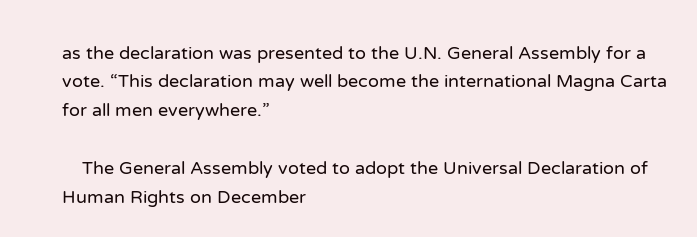as the declaration was presented to the U.N. General Assembly for a vote. “This declaration may well become the international Magna Carta for all men everywhere.”

    The General Assembly voted to adopt the Universal Declaration of Human Rights on December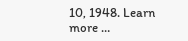10, 1948. Learn more …